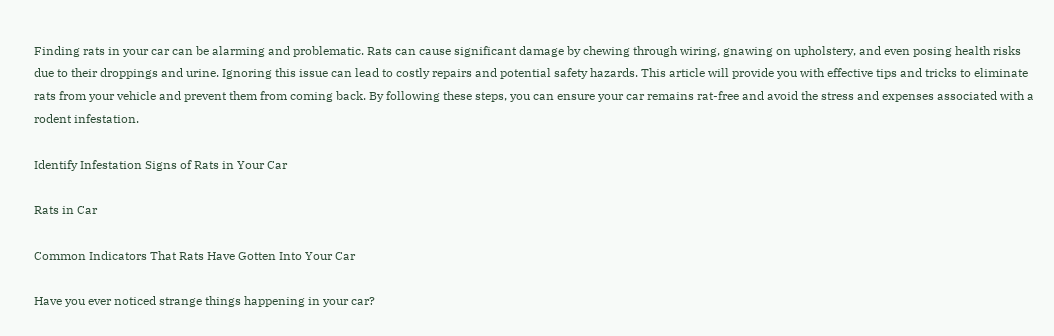Finding rats in your car can be alarming and problematic. Rats can cause significant damage by chewing through wiring, gnawing on upholstery, and even posing health risks due to their droppings and urine. Ignoring this issue can lead to costly repairs and potential safety hazards. This article will provide you with effective tips and tricks to eliminate rats from your vehicle and prevent them from coming back. By following these steps, you can ensure your car remains rat-free and avoid the stress and expenses associated with a rodent infestation.

Identify Infestation Signs of Rats in Your Car

Rats in Car

Common Indicators That Rats Have Gotten Into Your Car

Have you ever noticed strange things happening in your car?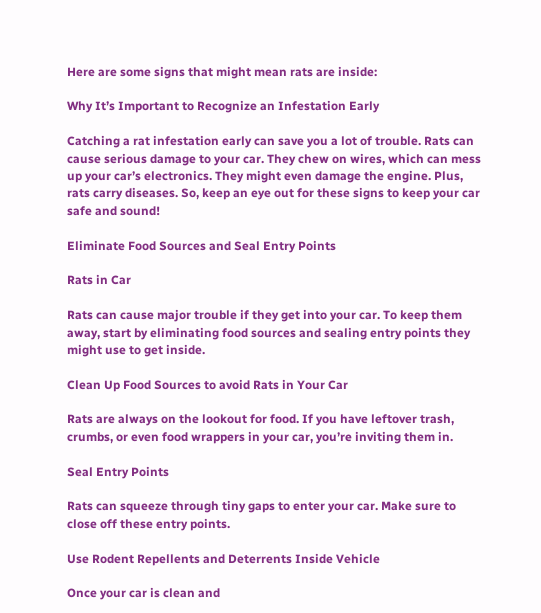Here are some signs that might mean rats are inside:

Why It’s Important to Recognize an Infestation Early

Catching a rat infestation early can save you a lot of trouble. Rats can cause serious damage to your car. They chew on wires, which can mess up your car’s electronics. They might even damage the engine. Plus, rats carry diseases. So, keep an eye out for these signs to keep your car safe and sound!

Eliminate Food Sources and Seal Entry Points

Rats in Car

Rats can cause major trouble if they get into your car. To keep them away, start by eliminating food sources and sealing entry points they might use to get inside.

Clean Up Food Sources to avoid Rats in Your Car

Rats are always on the lookout for food. If you have leftover trash, crumbs, or even food wrappers in your car, you’re inviting them in.

Seal Entry Points

Rats can squeeze through tiny gaps to enter your car. Make sure to close off these entry points.

Use Rodent Repellents and Deterrents Inside Vehicle

Once your car is clean and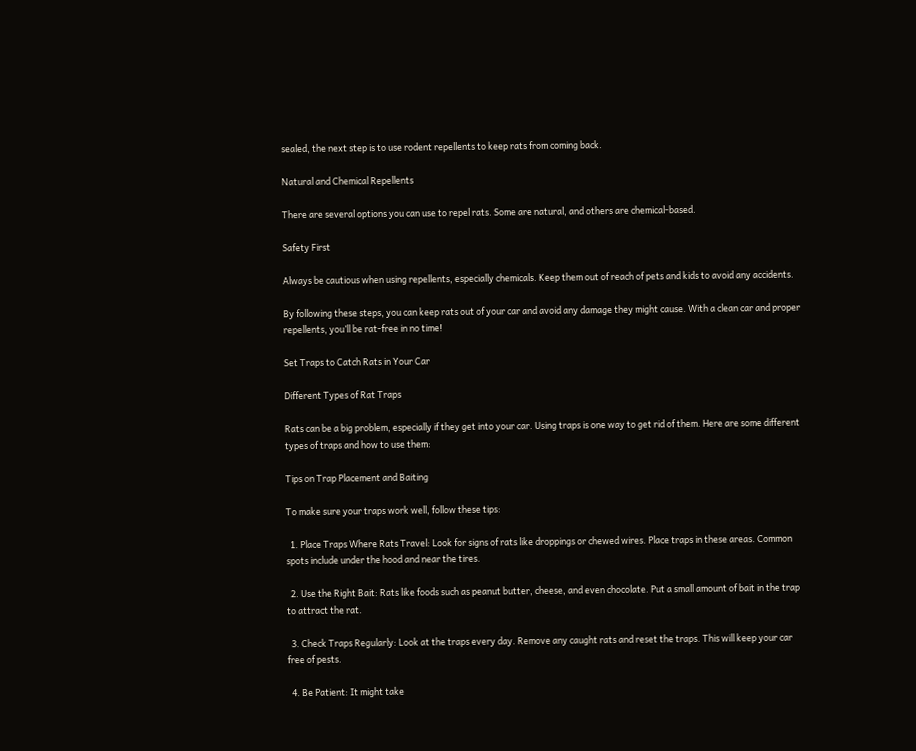sealed, the next step is to use rodent repellents to keep rats from coming back.

Natural and Chemical Repellents

There are several options you can use to repel rats. Some are natural, and others are chemical-based.

Safety First

Always be cautious when using repellents, especially chemicals. Keep them out of reach of pets and kids to avoid any accidents.

By following these steps, you can keep rats out of your car and avoid any damage they might cause. With a clean car and proper repellents, you’ll be rat-free in no time!

Set Traps to Catch Rats in Your Car

Different Types of Rat Traps

Rats can be a big problem, especially if they get into your car. Using traps is one way to get rid of them. Here are some different types of traps and how to use them:

Tips on Trap Placement and Baiting

To make sure your traps work well, follow these tips:

  1. Place Traps Where Rats Travel: Look for signs of rats like droppings or chewed wires. Place traps in these areas. Common spots include under the hood and near the tires.

  2. Use the Right Bait: Rats like foods such as peanut butter, cheese, and even chocolate. Put a small amount of bait in the trap to attract the rat.

  3. Check Traps Regularly: Look at the traps every day. Remove any caught rats and reset the traps. This will keep your car free of pests.

  4. Be Patient: It might take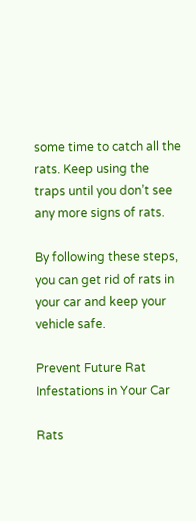some time to catch all the rats. Keep using the traps until you don’t see any more signs of rats.

By following these steps, you can get rid of rats in your car and keep your vehicle safe.

Prevent Future Rat Infestations in Your Car

Rats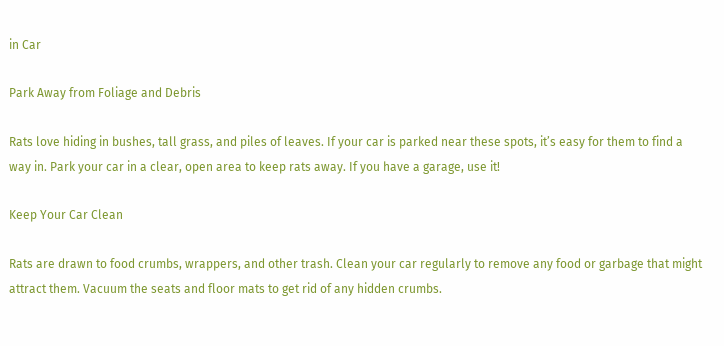in Car

Park Away from Foliage and Debris

Rats love hiding in bushes, tall grass, and piles of leaves. If your car is parked near these spots, it’s easy for them to find a way in. Park your car in a clear, open area to keep rats away. If you have a garage, use it!

Keep Your Car Clean

Rats are drawn to food crumbs, wrappers, and other trash. Clean your car regularly to remove any food or garbage that might attract them. Vacuum the seats and floor mats to get rid of any hidden crumbs.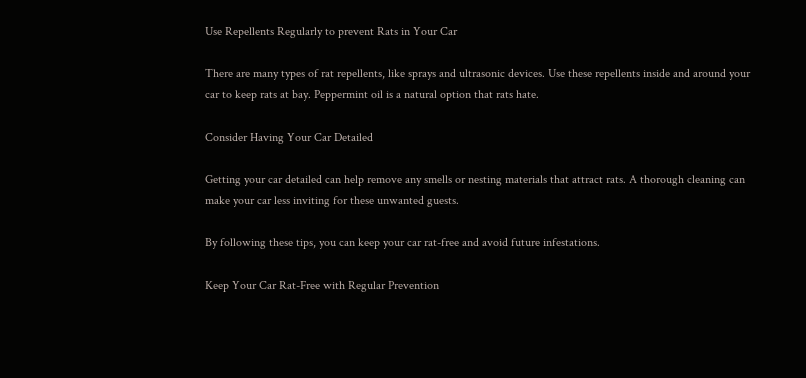Use Repellents Regularly to prevent Rats in Your Car

There are many types of rat repellents, like sprays and ultrasonic devices. Use these repellents inside and around your car to keep rats at bay. Peppermint oil is a natural option that rats hate.

Consider Having Your Car Detailed

Getting your car detailed can help remove any smells or nesting materials that attract rats. A thorough cleaning can make your car less inviting for these unwanted guests.

By following these tips, you can keep your car rat-free and avoid future infestations.

Keep Your Car Rat-Free with Regular Prevention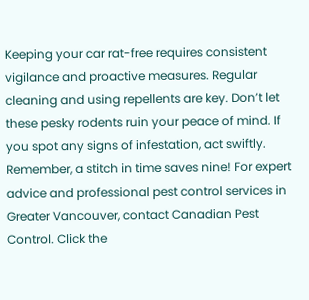Keeping your car rat-free requires consistent vigilance and proactive measures. Regular cleaning and using repellents are key. Don’t let these pesky rodents ruin your peace of mind. If you spot any signs of infestation, act swiftly. Remember, a stitch in time saves nine! For expert advice and professional pest control services in Greater Vancouver, contact Canadian Pest Control. Click the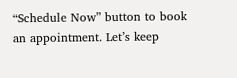“Schedule Now” button to book an appointment. Let’s keep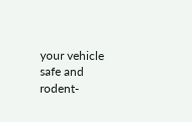your vehicle safe and rodent-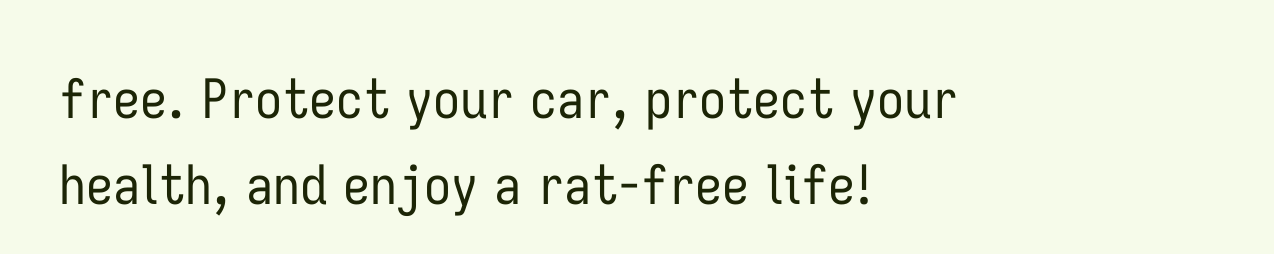free. Protect your car, protect your health, and enjoy a rat-free life!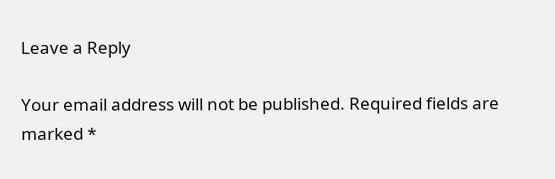Leave a Reply

Your email address will not be published. Required fields are marked *